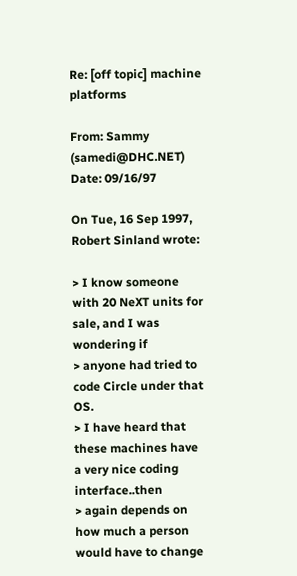Re: [off topic] machine platforms

From: Sammy (samedi@DHC.NET)
Date: 09/16/97

On Tue, 16 Sep 1997, Robert Sinland wrote:

> I know someone with 20 NeXT units for sale, and I was wondering if
> anyone had tried to code Circle under that OS.
> I have heard that these machines have a very nice coding interface..then
> again depends on how much a person would have to change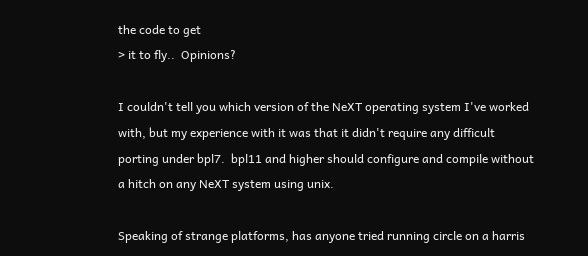the code to get
> it to fly..  Opinions?

I couldn't tell you which version of the NeXT operating system I've worked
with, but my experience with it was that it didn't require any difficult
porting under bpl7.  bpl11 and higher should configure and compile without
a hitch on any NeXT system using unix.

Speaking of strange platforms, has anyone tried running circle on a harris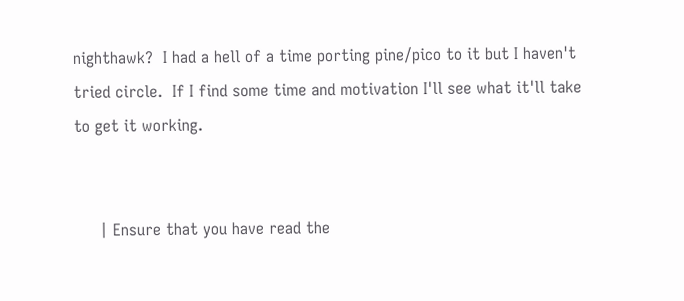nighthawk?  I had a hell of a time porting pine/pico to it but I haven't
tried circle.  If I find some time and motivation I'll see what it'll take
to get it working.


     | Ensure that you have read the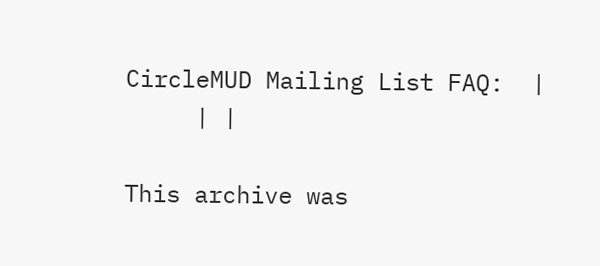CircleMUD Mailing List FAQ:  |
     | |

This archive was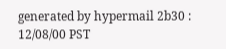generated by hypermail 2b30 : 12/08/00 PST